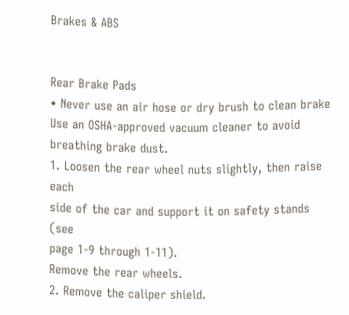Brakes & ABS


Rear Brake Pads
• Never use an air hose or dry brush to clean brake
Use an OSHA-approved vacuum cleaner to avoid
breathing brake dust.
1. Loosen the rear wheel nuts slightly, then raise each
side of the car and support it on safety stands (see
page 1-9 through 1-11).
Remove the rear wheels.
2. Remove the caliper shield.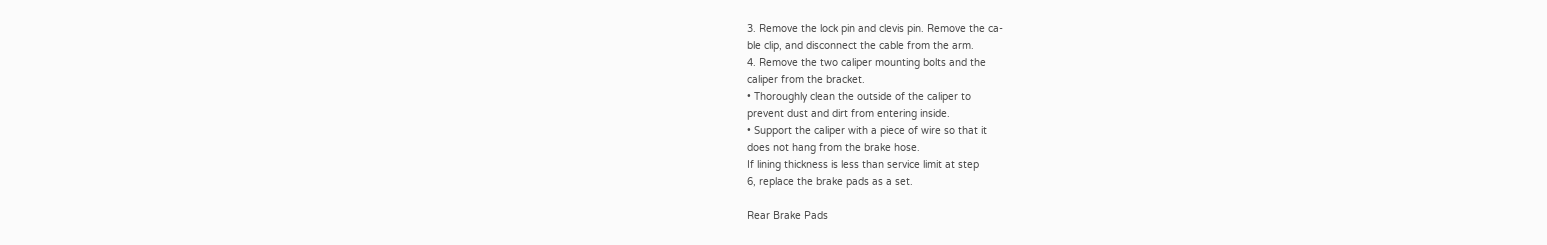3. Remove the lock pin and clevis pin. Remove the ca-
ble clip, and disconnect the cable from the arm.
4. Remove the two caliper mounting bolts and the
caliper from the bracket.
• Thoroughly clean the outside of the caliper to
prevent dust and dirt from entering inside.
• Support the caliper with a piece of wire so that it
does not hang from the brake hose.
If lining thickness is less than service limit at step
6, replace the brake pads as a set.

Rear Brake Pads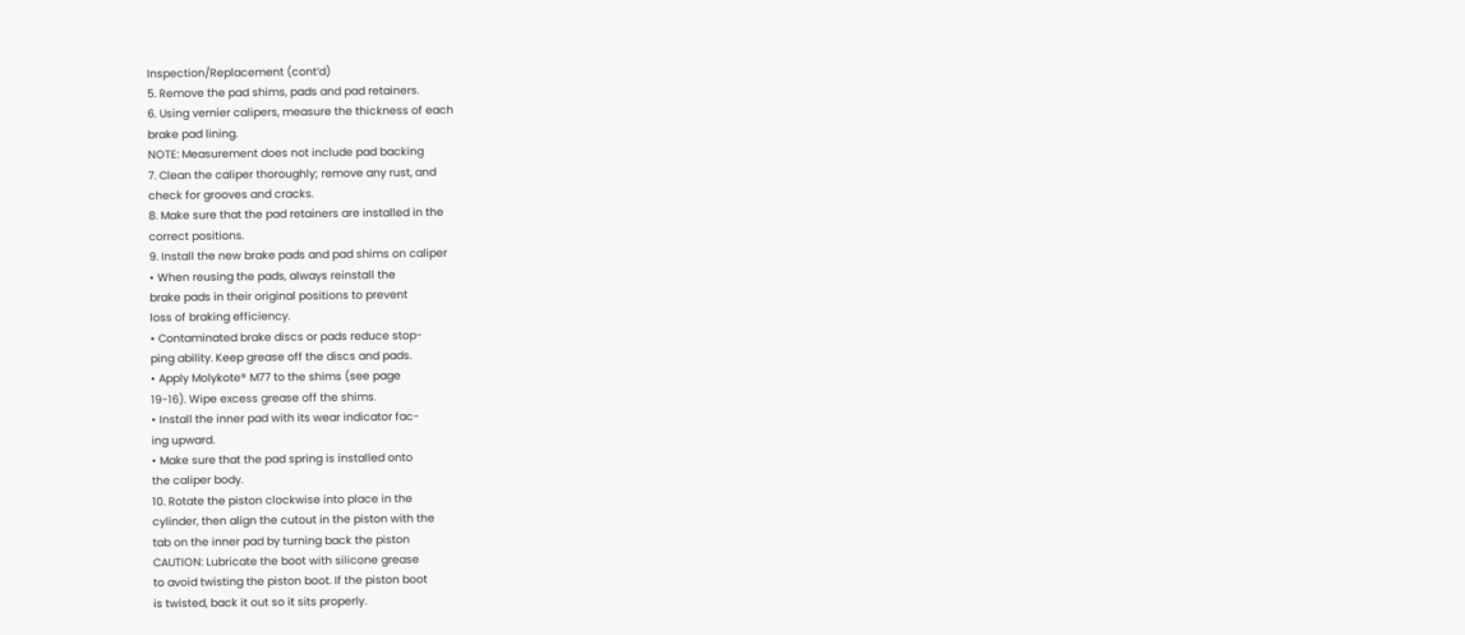Inspection/Replacement (cont’d)
5. Remove the pad shims, pads and pad retainers.
6. Using vernier calipers, measure the thickness of each
brake pad lining.
NOTE: Measurement does not include pad backing
7. Clean the caliper thoroughly; remove any rust, and
check for grooves and cracks.
8. Make sure that the pad retainers are installed in the
correct positions.
9. Install the new brake pads and pad shims on caliper
• When reusing the pads, always reinstall the
brake pads in their original positions to prevent
loss of braking efficiency.
• Contaminated brake discs or pads reduce stop-
ping ability. Keep grease off the discs and pads.
• Apply Molykote® M77 to the shims (see page
19-16). Wipe excess grease off the shims.
• Install the inner pad with its wear indicator fac-
ing upward.
• Make sure that the pad spring is installed onto
the caliper body.
10. Rotate the piston clockwise into place in the
cylinder, then align the cutout in the piston with the
tab on the inner pad by turning back the piston
CAUTION: Lubricate the boot with silicone grease
to avoid twisting the piston boot. If the piston boot
is twisted, back it out so it sits properly.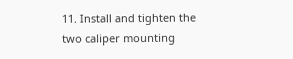11. Install and tighten the two caliper mounting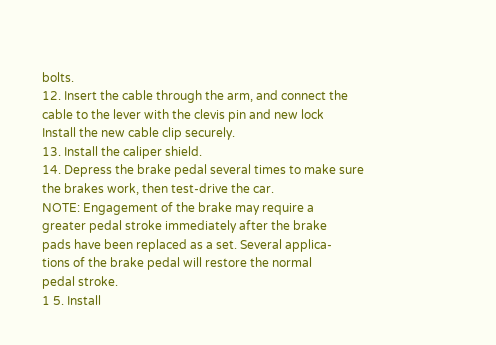bolts.
12. Insert the cable through the arm, and connect the
cable to the lever with the clevis pin and new lock
Install the new cable clip securely.
13. Install the caliper shield.
14. Depress the brake pedal several times to make sure
the brakes work, then test-drive the car.
NOTE: Engagement of the brake may require a
greater pedal stroke immediately after the brake
pads have been replaced as a set. Several applica-
tions of the brake pedal will restore the normal
pedal stroke.
1 5. Install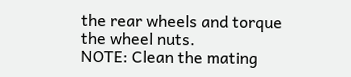the rear wheels and torque the wheel nuts.
NOTE: Clean the mating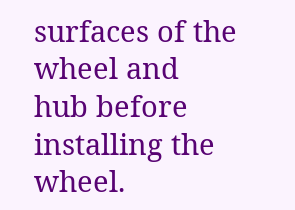surfaces of the wheel and
hub before installing the wheel.